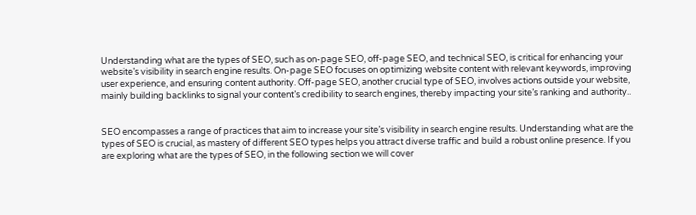Understanding what are the types of SEO, such as on-page SEO, off-page SEO, and technical SEO, is critical for enhancing your website’s visibility in search engine results. On-page SEO focuses on optimizing website content with relevant keywords, improving user experience, and ensuring content authority. Off-page SEO, another crucial type of SEO, involves actions outside your website, mainly building backlinks to signal your content’s credibility to search engines, thereby impacting your site’s ranking and authority..


SEO encompasses a range of practices that aim to increase your site’s visibility in search engine results. Understanding what are the types of SEO is crucial, as mastery of different SEO types helps you attract diverse traffic and build a robust online presence. If you are exploring what are the types of SEO, in the following section we will cover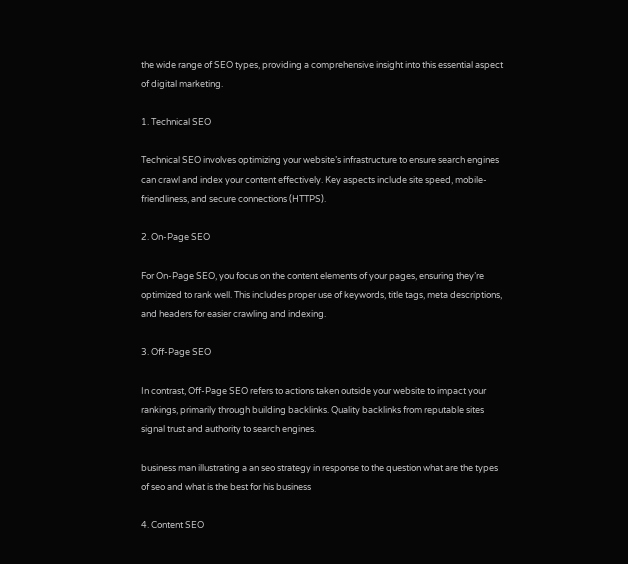the wide range of SEO types, providing a comprehensive insight into this essential aspect of digital marketing.

1. Technical SEO

Technical SEO involves optimizing your website’s infrastructure to ensure search engines can crawl and index your content effectively. Key aspects include site speed, mobile-friendliness, and secure connections (HTTPS).

2. On-Page SEO

For On-Page SEO, you focus on the content elements of your pages, ensuring they’re optimized to rank well. This includes proper use of keywords, title tags, meta descriptions, and headers for easier crawling and indexing.

3. Off-Page SEO

In contrast, Off-Page SEO refers to actions taken outside your website to impact your rankings, primarily through building backlinks. Quality backlinks from reputable sites signal trust and authority to search engines.

business man illustrating a an seo strategy in response to the question what are the types of seo and what is the best for his business

4. Content SEO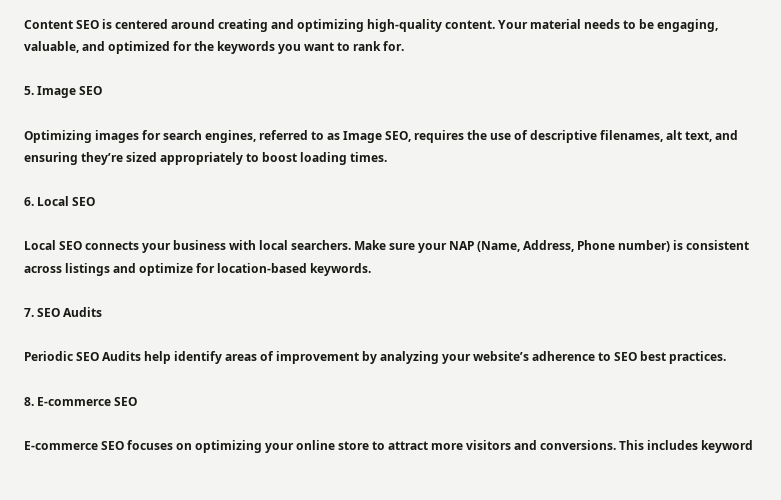Content SEO is centered around creating and optimizing high-quality content. Your material needs to be engaging, valuable, and optimized for the keywords you want to rank for.

5. Image SEO

Optimizing images for search engines, referred to as Image SEO, requires the use of descriptive filenames, alt text, and ensuring they’re sized appropriately to boost loading times.

6. Local SEO

Local SEO connects your business with local searchers. Make sure your NAP (Name, Address, Phone number) is consistent across listings and optimize for location-based keywords.

7. SEO Audits

Periodic SEO Audits help identify areas of improvement by analyzing your website’s adherence to SEO best practices.

8. E-commerce SEO

E-commerce SEO focuses on optimizing your online store to attract more visitors and conversions. This includes keyword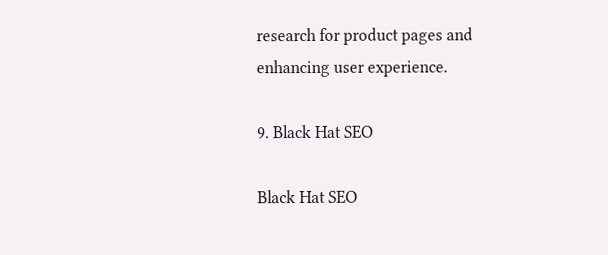research for product pages and enhancing user experience.

9. Black Hat SEO

Black Hat SEO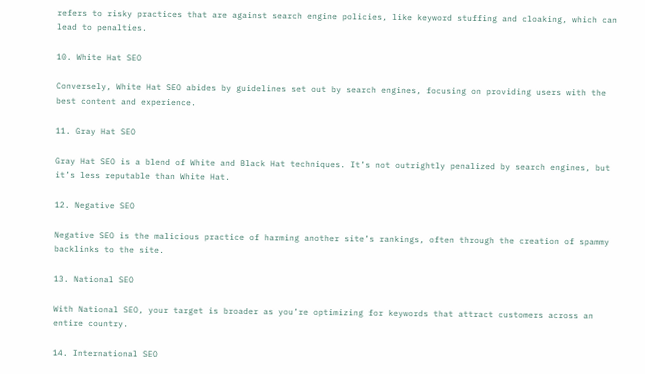refers to risky practices that are against search engine policies, like keyword stuffing and cloaking, which can lead to penalties.

10. White Hat SEO

Conversely, White Hat SEO abides by guidelines set out by search engines, focusing on providing users with the best content and experience.

11. Gray Hat SEO

Gray Hat SEO is a blend of White and Black Hat techniques. It’s not outrightly penalized by search engines, but it’s less reputable than White Hat.

12. Negative SEO

Negative SEO is the malicious practice of harming another site’s rankings, often through the creation of spammy backlinks to the site.

13. National SEO

With National SEO, your target is broader as you’re optimizing for keywords that attract customers across an entire country.

14. International SEO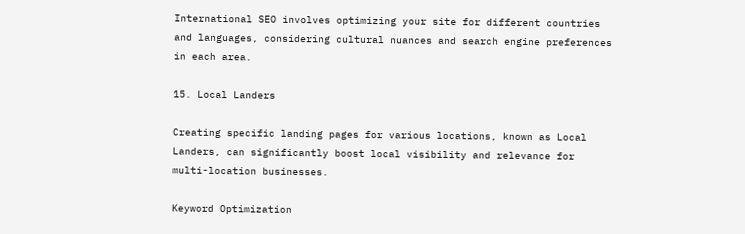International SEO involves optimizing your site for different countries and languages, considering cultural nuances and search engine preferences in each area.

15. Local Landers

Creating specific landing pages for various locations, known as Local Landers, can significantly boost local visibility and relevance for multi-location businesses.

Keyword Optimization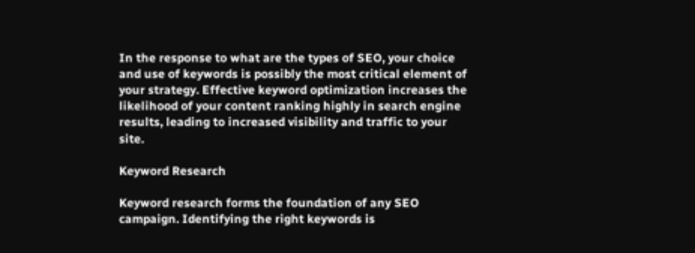In the response to what are the types of SEO, your choice and use of keywords is possibly the most critical element of your strategy. Effective keyword optimization increases the likelihood of your content ranking highly in search engine results, leading to increased visibility and traffic to your site.

Keyword Research

Keyword research forms the foundation of any SEO campaign. Identifying the right keywords is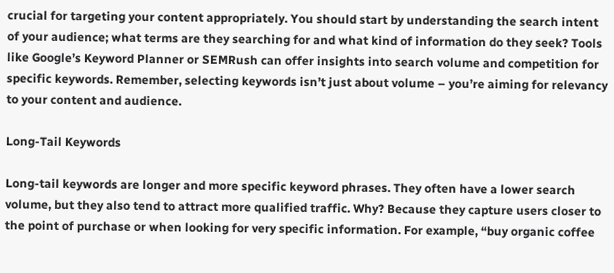crucial for targeting your content appropriately. You should start by understanding the search intent of your audience; what terms are they searching for and what kind of information do they seek? Tools like Google’s Keyword Planner or SEMRush can offer insights into search volume and competition for specific keywords. Remember, selecting keywords isn’t just about volume – you’re aiming for relevancy to your content and audience.

Long-Tail Keywords

Long-tail keywords are longer and more specific keyword phrases. They often have a lower search volume, but they also tend to attract more qualified traffic. Why? Because they capture users closer to the point of purchase or when looking for very specific information. For example, “buy organic coffee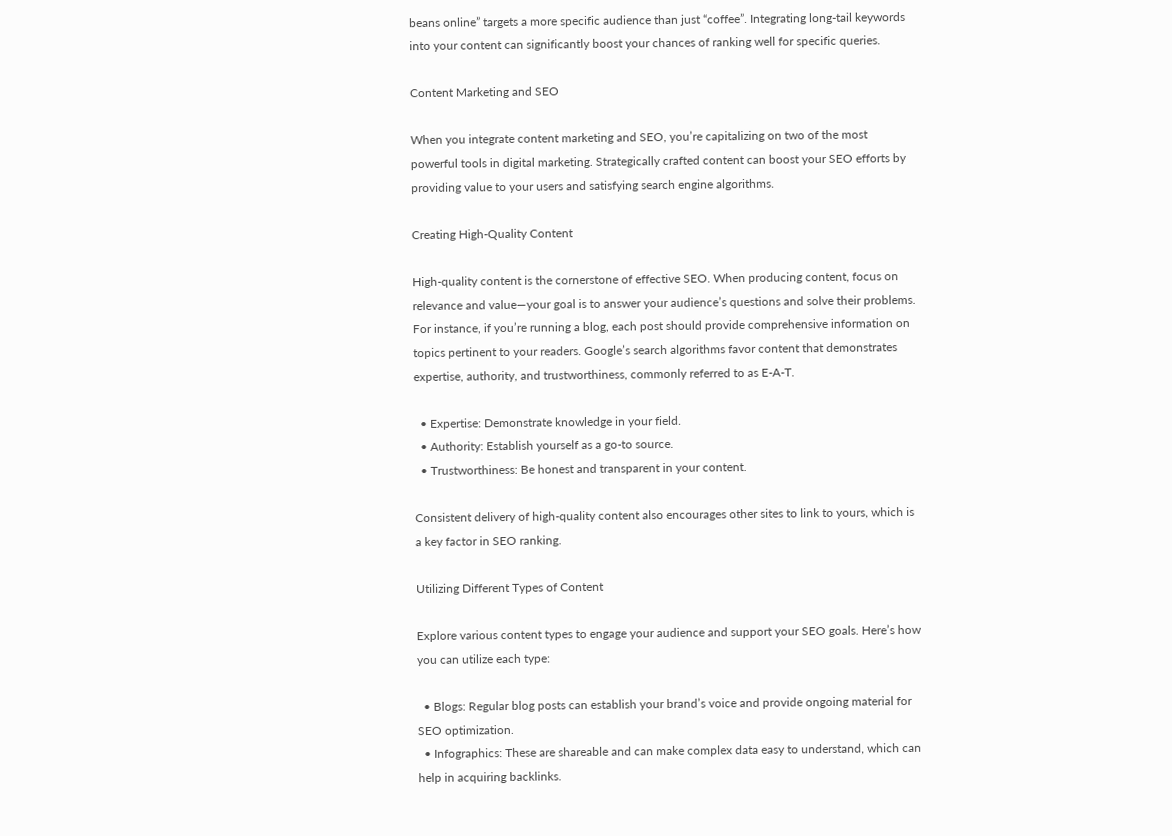beans online” targets a more specific audience than just “coffee”. Integrating long-tail keywords into your content can significantly boost your chances of ranking well for specific queries.

Content Marketing and SEO

When you integrate content marketing and SEO, you’re capitalizing on two of the most powerful tools in digital marketing. Strategically crafted content can boost your SEO efforts by providing value to your users and satisfying search engine algorithms.

Creating High-Quality Content

High-quality content is the cornerstone of effective SEO. When producing content, focus on relevance and value—your goal is to answer your audience’s questions and solve their problems. For instance, if you’re running a blog, each post should provide comprehensive information on topics pertinent to your readers. Google’s search algorithms favor content that demonstrates expertise, authority, and trustworthiness, commonly referred to as E-A-T.

  • Expertise: Demonstrate knowledge in your field.
  • Authority: Establish yourself as a go-to source.
  • Trustworthiness: Be honest and transparent in your content.

Consistent delivery of high-quality content also encourages other sites to link to yours, which is a key factor in SEO ranking.

Utilizing Different Types of Content

Explore various content types to engage your audience and support your SEO goals. Here’s how you can utilize each type:

  • Blogs: Regular blog posts can establish your brand’s voice and provide ongoing material for SEO optimization.
  • Infographics: These are shareable and can make complex data easy to understand, which can help in acquiring backlinks.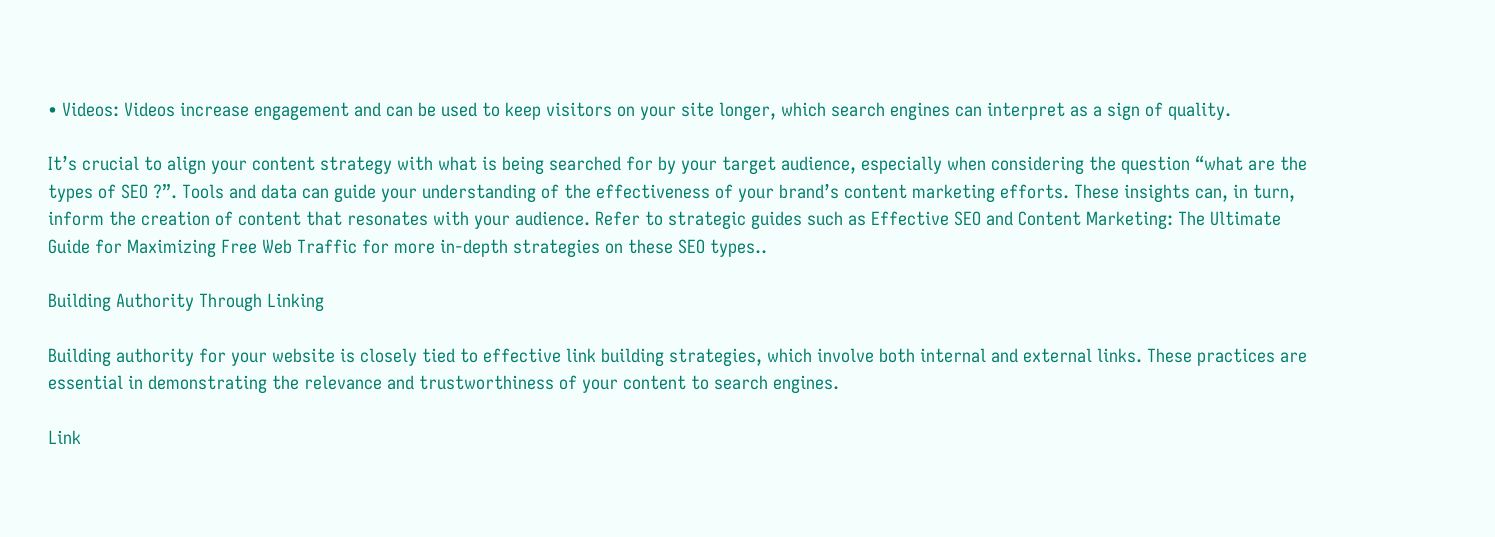• Videos: Videos increase engagement and can be used to keep visitors on your site longer, which search engines can interpret as a sign of quality.

It’s crucial to align your content strategy with what is being searched for by your target audience, especially when considering the question “what are the types of SEO ?”. Tools and data can guide your understanding of the effectiveness of your brand’s content marketing efforts. These insights can, in turn, inform the creation of content that resonates with your audience. Refer to strategic guides such as Effective SEO and Content Marketing: The Ultimate Guide for Maximizing Free Web Traffic for more in-depth strategies on these SEO types..

Building Authority Through Linking

Building authority for your website is closely tied to effective link building strategies, which involve both internal and external links. These practices are essential in demonstrating the relevance and trustworthiness of your content to search engines.

Link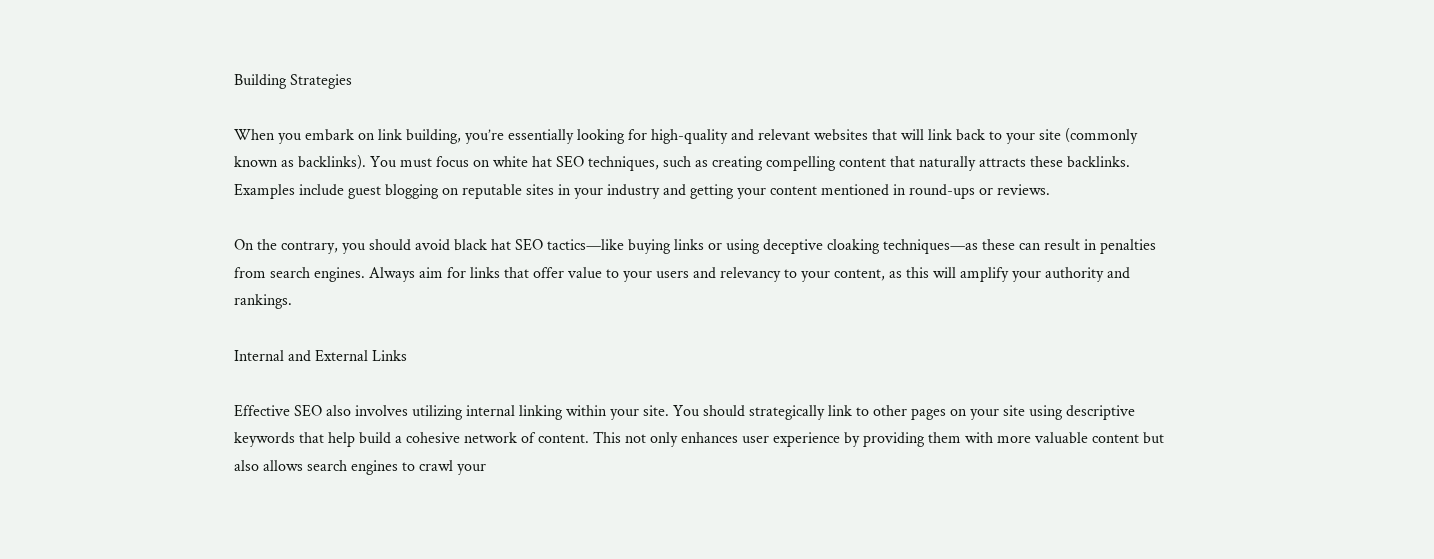Building Strategies

When you embark on link building, you’re essentially looking for high-quality and relevant websites that will link back to your site (commonly known as backlinks). You must focus on white hat SEO techniques, such as creating compelling content that naturally attracts these backlinks. Examples include guest blogging on reputable sites in your industry and getting your content mentioned in round-ups or reviews.

On the contrary, you should avoid black hat SEO tactics—like buying links or using deceptive cloaking techniques—as these can result in penalties from search engines. Always aim for links that offer value to your users and relevancy to your content, as this will amplify your authority and rankings.

Internal and External Links

Effective SEO also involves utilizing internal linking within your site. You should strategically link to other pages on your site using descriptive keywords that help build a cohesive network of content. This not only enhances user experience by providing them with more valuable content but also allows search engines to crawl your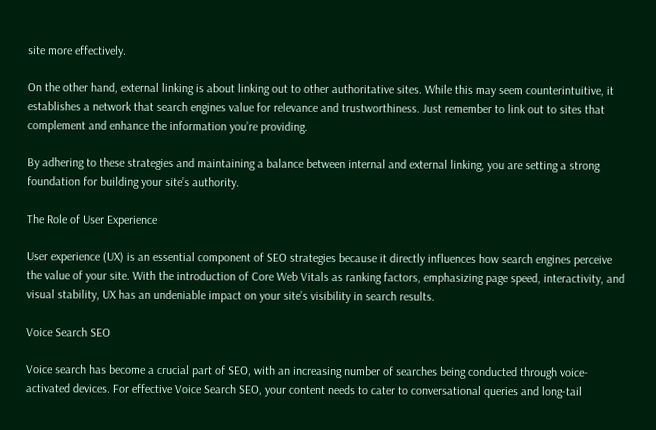site more effectively.

On the other hand, external linking is about linking out to other authoritative sites. While this may seem counterintuitive, it establishes a network that search engines value for relevance and trustworthiness. Just remember to link out to sites that complement and enhance the information you’re providing.

By adhering to these strategies and maintaining a balance between internal and external linking, you are setting a strong foundation for building your site’s authority.

The Role of User Experience

User experience (UX) is an essential component of SEO strategies because it directly influences how search engines perceive the value of your site. With the introduction of Core Web Vitals as ranking factors, emphasizing page speed, interactivity, and visual stability, UX has an undeniable impact on your site’s visibility in search results.

Voice Search SEO

Voice search has become a crucial part of SEO, with an increasing number of searches being conducted through voice-activated devices. For effective Voice Search SEO, your content needs to cater to conversational queries and long-tail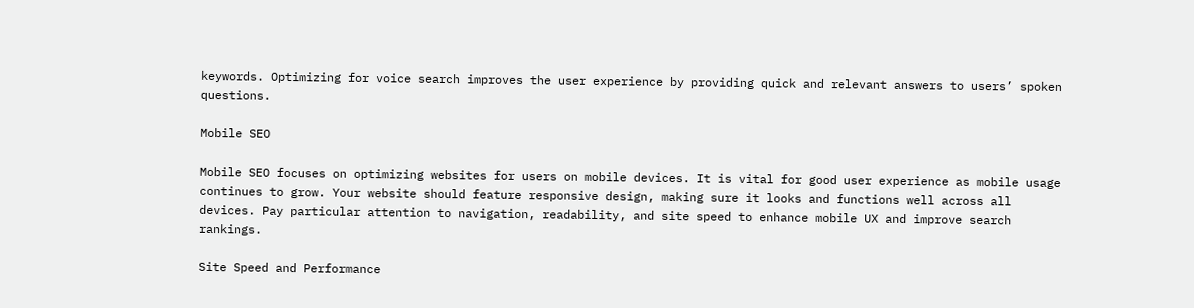keywords. Optimizing for voice search improves the user experience by providing quick and relevant answers to users’ spoken questions.

Mobile SEO

Mobile SEO focuses on optimizing websites for users on mobile devices. It is vital for good user experience as mobile usage continues to grow. Your website should feature responsive design, making sure it looks and functions well across all devices. Pay particular attention to navigation, readability, and site speed to enhance mobile UX and improve search rankings.

Site Speed and Performance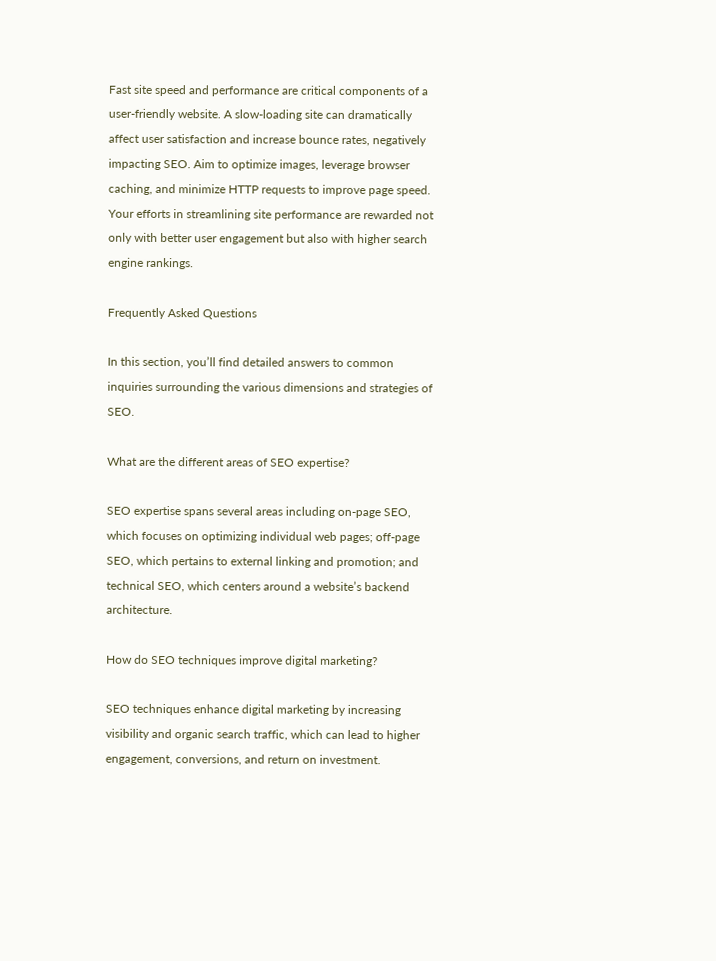Fast site speed and performance are critical components of a user-friendly website. A slow-loading site can dramatically affect user satisfaction and increase bounce rates, negatively impacting SEO. Aim to optimize images, leverage browser caching, and minimize HTTP requests to improve page speed. Your efforts in streamlining site performance are rewarded not only with better user engagement but also with higher search engine rankings.

Frequently Asked Questions

In this section, you’ll find detailed answers to common inquiries surrounding the various dimensions and strategies of SEO.

What are the different areas of SEO expertise?

SEO expertise spans several areas including on-page SEO, which focuses on optimizing individual web pages; off-page SEO, which pertains to external linking and promotion; and technical SEO, which centers around a website’s backend architecture.

How do SEO techniques improve digital marketing?

SEO techniques enhance digital marketing by increasing visibility and organic search traffic, which can lead to higher engagement, conversions, and return on investment.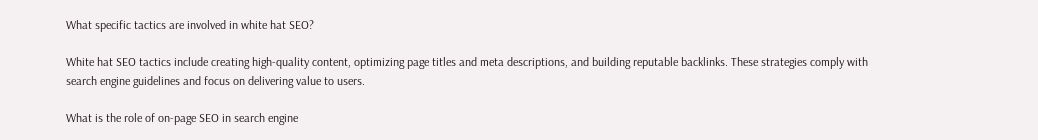What specific tactics are involved in white hat SEO?

White hat SEO tactics include creating high-quality content, optimizing page titles and meta descriptions, and building reputable backlinks. These strategies comply with search engine guidelines and focus on delivering value to users.

What is the role of on-page SEO in search engine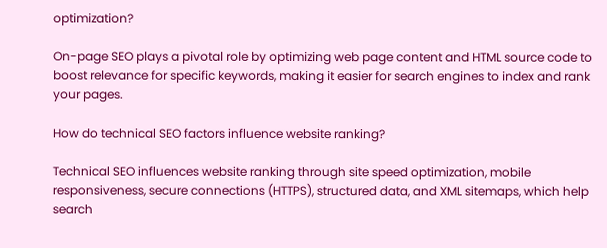optimization?

On-page SEO plays a pivotal role by optimizing web page content and HTML source code to boost relevance for specific keywords, making it easier for search engines to index and rank your pages.

How do technical SEO factors influence website ranking?

Technical SEO influences website ranking through site speed optimization, mobile responsiveness, secure connections (HTTPS), structured data, and XML sitemaps, which help search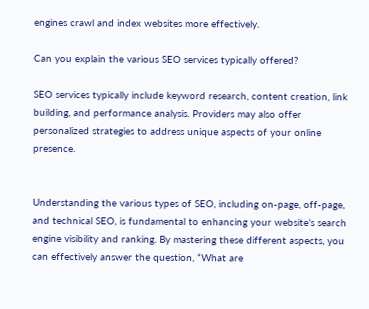engines crawl and index websites more effectively.

Can you explain the various SEO services typically offered?

SEO services typically include keyword research, content creation, link building, and performance analysis. Providers may also offer personalized strategies to address unique aspects of your online presence.


Understanding the various types of SEO, including on-page, off-page, and technical SEO, is fundamental to enhancing your website’s search engine visibility and ranking. By mastering these different aspects, you can effectively answer the question, “What are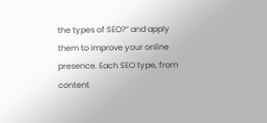the types of SEO?” and apply them to improve your online presence. Each SEO type, from content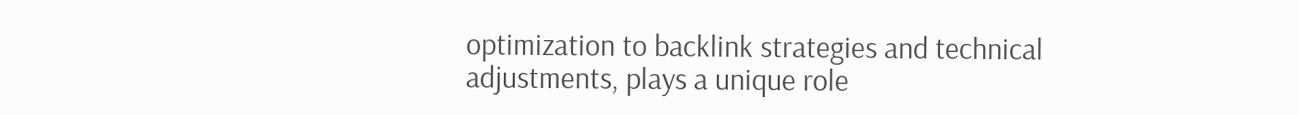optimization to backlink strategies and technical adjustments, plays a unique role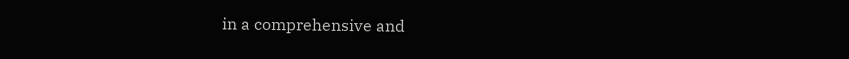in a comprehensive and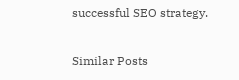successful SEO strategy.

Similar Posts